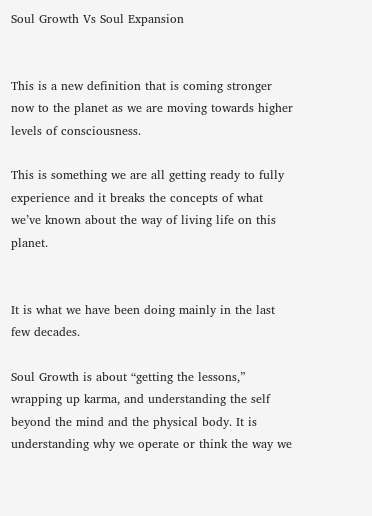Soul Growth Vs Soul Expansion


This is a new definition that is coming stronger now to the planet as we are moving towards higher levels of consciousness.

This is something we are all getting ready to fully experience and it breaks the concepts of what we’ve known about the way of living life on this planet.


It is what we have been doing mainly in the last few decades.

Soul Growth is about “getting the lessons,” wrapping up karma, and understanding the self beyond the mind and the physical body. It is understanding why we operate or think the way we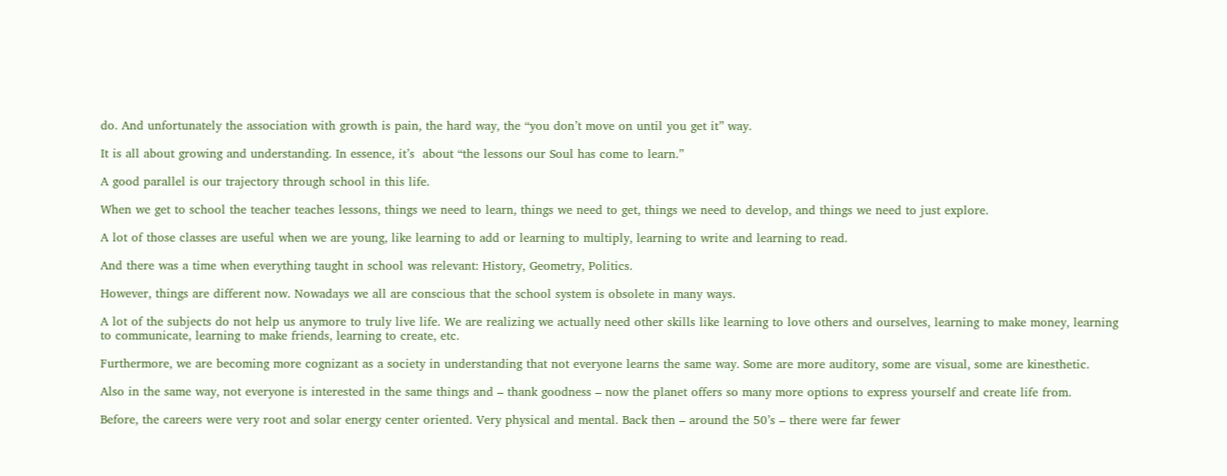do. And unfortunately the association with growth is pain, the hard way, the “you don’t move on until you get it” way.

It is all about growing and understanding. In essence, it’s  about “the lessons our Soul has come to learn.”

A good parallel is our trajectory through school in this life.

When we get to school the teacher teaches lessons, things we need to learn, things we need to get, things we need to develop, and things we need to just explore.

A lot of those classes are useful when we are young, like learning to add or learning to multiply, learning to write and learning to read.

And there was a time when everything taught in school was relevant: History, Geometry, Politics.

However, things are different now. Nowadays we all are conscious that the school system is obsolete in many ways.

A lot of the subjects do not help us anymore to truly live life. We are realizing we actually need other skills like learning to love others and ourselves, learning to make money, learning to communicate, learning to make friends, learning to create, etc.

Furthermore, we are becoming more cognizant as a society in understanding that not everyone learns the same way. Some are more auditory, some are visual, some are kinesthetic.

Also in the same way, not everyone is interested in the same things and – thank goodness – now the planet offers so many more options to express yourself and create life from.

Before, the careers were very root and solar energy center oriented. Very physical and mental. Back then – around the 50’s – there were far fewer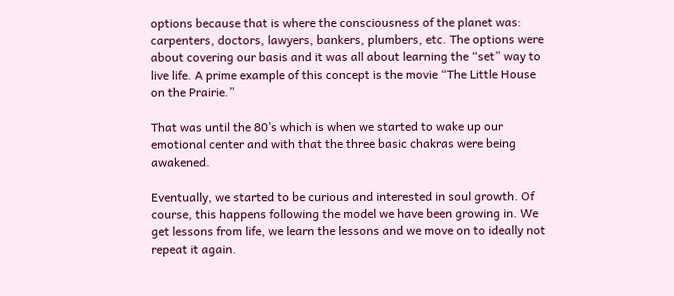options because that is where the consciousness of the planet was: carpenters, doctors, lawyers, bankers, plumbers, etc. The options were about covering our basis and it was all about learning the “set” way to live life. A prime example of this concept is the movie “The Little House on the Prairie.”

That was until the 80’s which is when we started to wake up our emotional center and with that the three basic chakras were being awakened.

Eventually, we started to be curious and interested in soul growth. Of course, this happens following the model we have been growing in. We get lessons from life, we learn the lessons and we move on to ideally not repeat it again.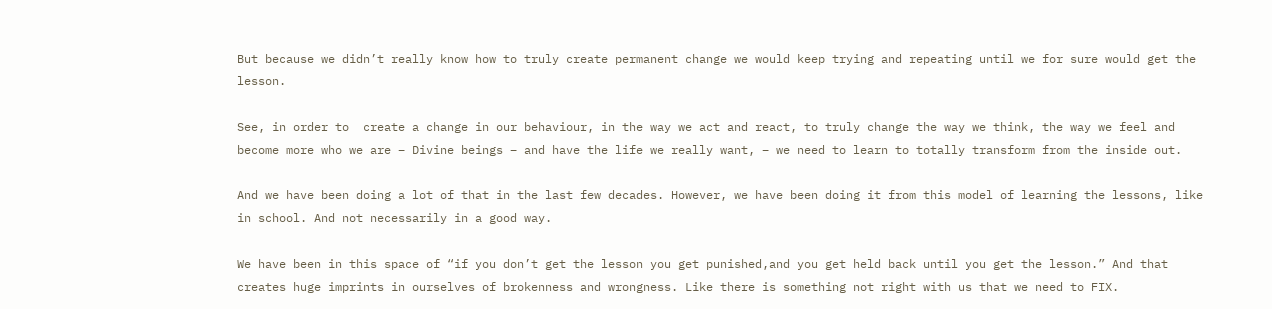But because we didn’t really know how to truly create permanent change we would keep trying and repeating until we for sure would get the lesson.

See, in order to  create a change in our behaviour, in the way we act and react, to truly change the way we think, the way we feel and become more who we are – Divine beings – and have the life we really want, – we need to learn to totally transform from the inside out.

And we have been doing a lot of that in the last few decades. However, we have been doing it from this model of learning the lessons, like in school. And not necessarily in a good way.

We have been in this space of “if you don’t get the lesson you get punished,and you get held back until you get the lesson.” And that creates huge imprints in ourselves of brokenness and wrongness. Like there is something not right with us that we need to FIX.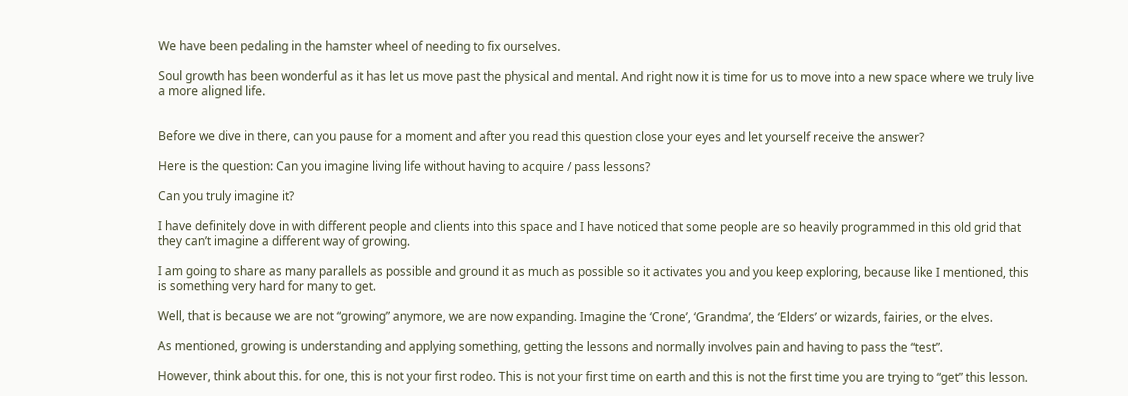We have been pedaling in the hamster wheel of needing to fix ourselves.

Soul growth has been wonderful as it has let us move past the physical and mental. And right now it is time for us to move into a new space where we truly live a more aligned life.


Before we dive in there, can you pause for a moment and after you read this question close your eyes and let yourself receive the answer?

Here is the question: Can you imagine living life without having to acquire / pass lessons?

Can you truly imagine it?

I have definitely dove in with different people and clients into this space and I have noticed that some people are so heavily programmed in this old grid that they can’t imagine a different way of growing.

I am going to share as many parallels as possible and ground it as much as possible so it activates you and you keep exploring, because like I mentioned, this is something very hard for many to get.

Well, that is because we are not “growing” anymore, we are now expanding. Imagine the ‘Crone’, ‘Grandma’, the ‘Elders’ or wizards, fairies, or the elves.

As mentioned, growing is understanding and applying something, getting the lessons and normally involves pain and having to pass the “test”.

However, think about this. for one, this is not your first rodeo. This is not your first time on earth and this is not the first time you are trying to “get” this lesson.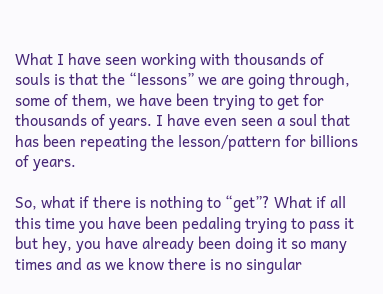What I have seen working with thousands of souls is that the “lessons” we are going through, some of them, we have been trying to get for thousands of years. I have even seen a soul that has been repeating the lesson/pattern for billions of years.

So, what if there is nothing to “get”? What if all this time you have been pedaling trying to pass it but hey, you have already been doing it so many times and as we know there is no singular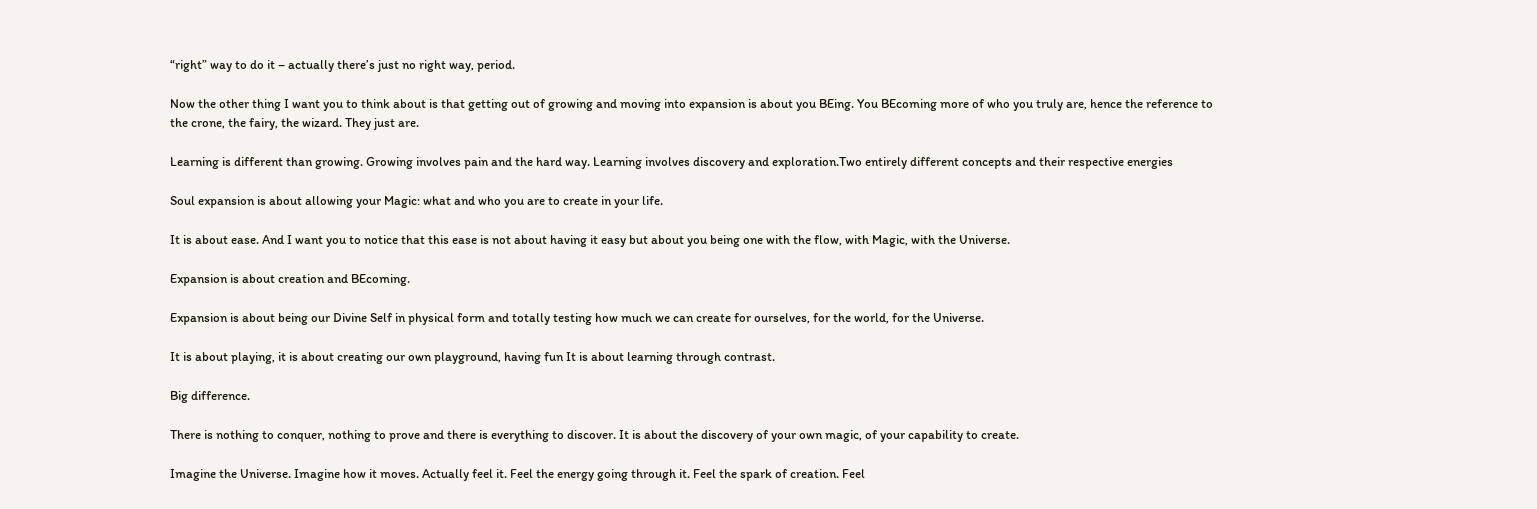“right” way to do it – actually there’s just no right way, period.

Now the other thing I want you to think about is that getting out of growing and moving into expansion is about you BEing. You BEcoming more of who you truly are, hence the reference to the crone, the fairy, the wizard. They just are.

Learning is different than growing. Growing involves pain and the hard way. Learning involves discovery and exploration.Two entirely different concepts and their respective energies

Soul expansion is about allowing your Magic: what and who you are to create in your life.

It is about ease. And I want you to notice that this ease is not about having it easy but about you being one with the flow, with Magic, with the Universe.

Expansion is about creation and BEcoming.

Expansion is about being our Divine Self in physical form and totally testing how much we can create for ourselves, for the world, for the Universe.

It is about playing, it is about creating our own playground, having fun It is about learning through contrast.

Big difference.

There is nothing to conquer, nothing to prove and there is everything to discover. It is about the discovery of your own magic, of your capability to create.

Imagine the Universe. Imagine how it moves. Actually feel it. Feel the energy going through it. Feel the spark of creation. Feel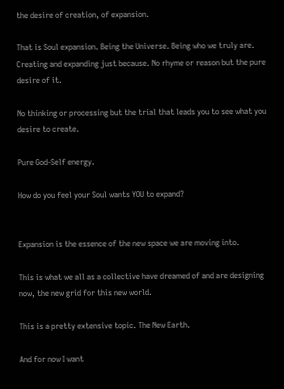the desire of creation, of expansion.

That is Soul expansion. Being the Universe. Being who we truly are. Creating and expanding just because. No rhyme or reason but the pure desire of it.

No thinking or processing but the trial that leads you to see what you desire to create.

Pure God-Self energy.

How do you feel your Soul wants YOU to expand?


Expansion is the essence of the new space we are moving into.

This is what we all as a collective have dreamed of and are designing now, the new grid for this new world.

This is a pretty extensive topic. The New Earth.

And for now I want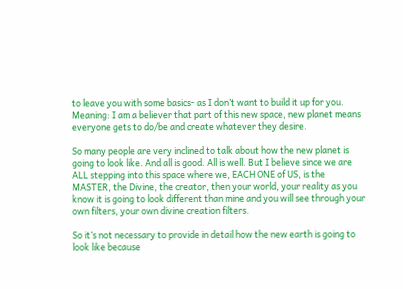to leave you with some basics- as I don’t want to build it up for you. Meaning: I am a believer that part of this new space, new planet means everyone gets to do/be and create whatever they desire.

So many people are very inclined to talk about how the new planet is going to look like. And all is good. All is well. But I believe since we are ALL stepping into this space where we, EACH ONE of US, is the MASTER, the Divine, the creator, then your world, your reality as you know it is going to look different than mine and you will see through your own filters, your own divine creation filters.

So it’s not necessary to provide in detail how the new earth is going to look like because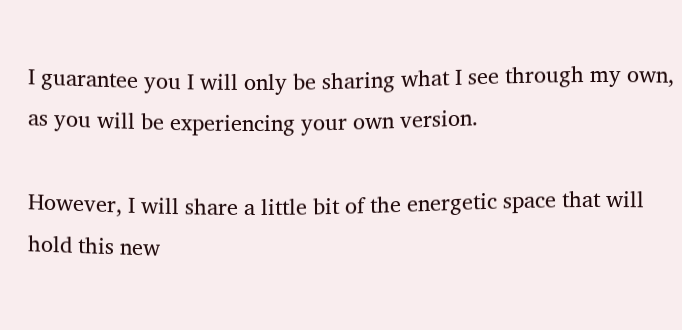I guarantee you I will only be sharing what I see through my own, as you will be experiencing your own version.

However, I will share a little bit of the energetic space that will hold this new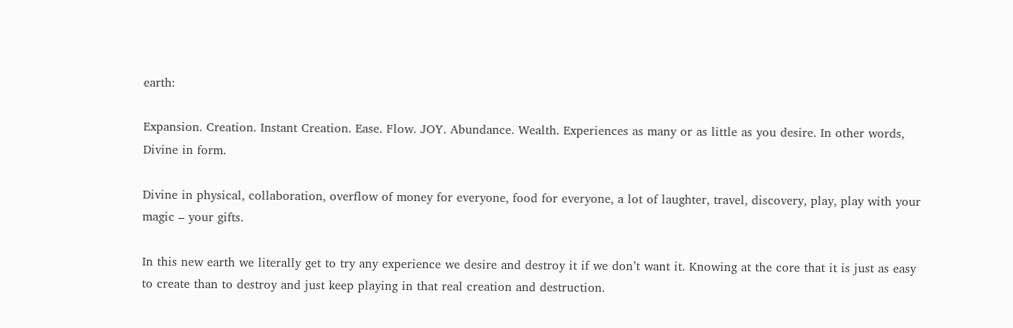earth:

Expansion. Creation. Instant Creation. Ease. Flow. JOY. Abundance. Wealth. Experiences as many or as little as you desire. In other words, Divine in form.

Divine in physical, collaboration, overflow of money for everyone, food for everyone, a lot of laughter, travel, discovery, play, play with your magic – your gifts.

In this new earth we literally get to try any experience we desire and destroy it if we don’t want it. Knowing at the core that it is just as easy to create than to destroy and just keep playing in that real creation and destruction.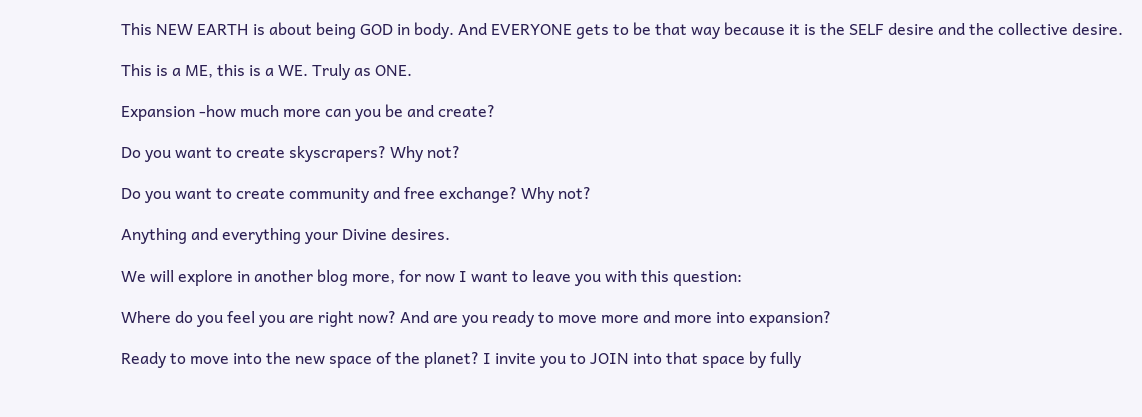This NEW EARTH is about being GOD in body. And EVERYONE gets to be that way because it is the SELF desire and the collective desire.

This is a ME, this is a WE. Truly as ONE.

Expansion -how much more can you be and create?

Do you want to create skyscrapers? Why not?

Do you want to create community and free exchange? Why not?

Anything and everything your Divine desires.

We will explore in another blog more, for now I want to leave you with this question:

Where do you feel you are right now? And are you ready to move more and more into expansion?

Ready to move into the new space of the planet? I invite you to JOIN into that space by fully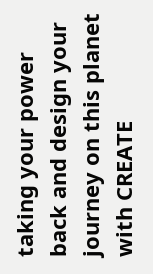taking your power back and design your journey on this planet with CREATE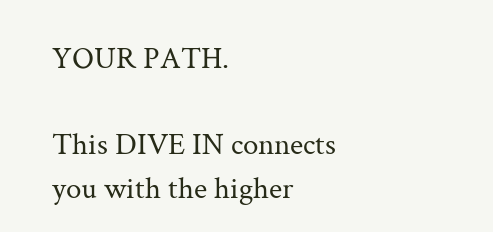YOUR PATH.

This DIVE IN connects you with the higher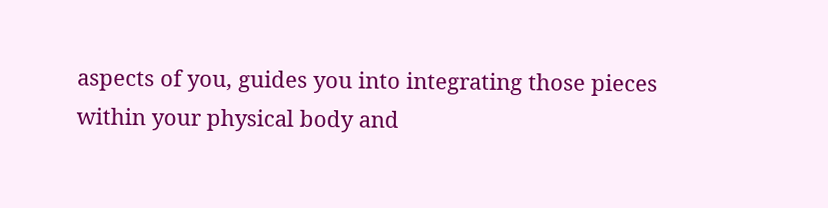aspects of you, guides you into integrating those pieces within your physical body and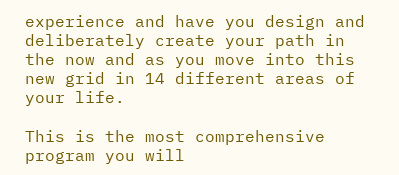experience and have you design and deliberately create your path in the now and as you move into this new grid in 14 different areas of your life.

This is the most comprehensive program you will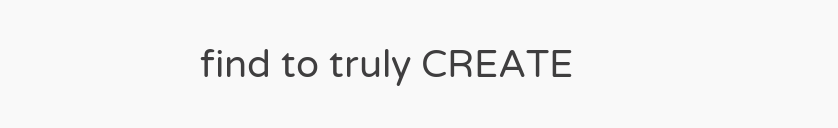find to truly CREATE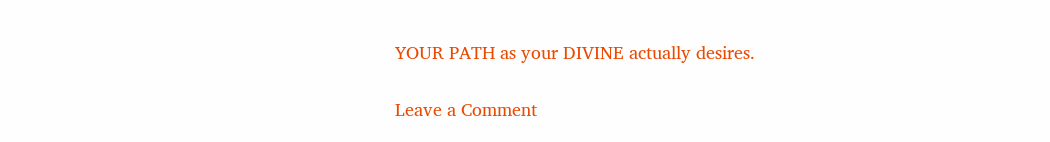YOUR PATH as your DIVINE actually desires.

Leave a Comment